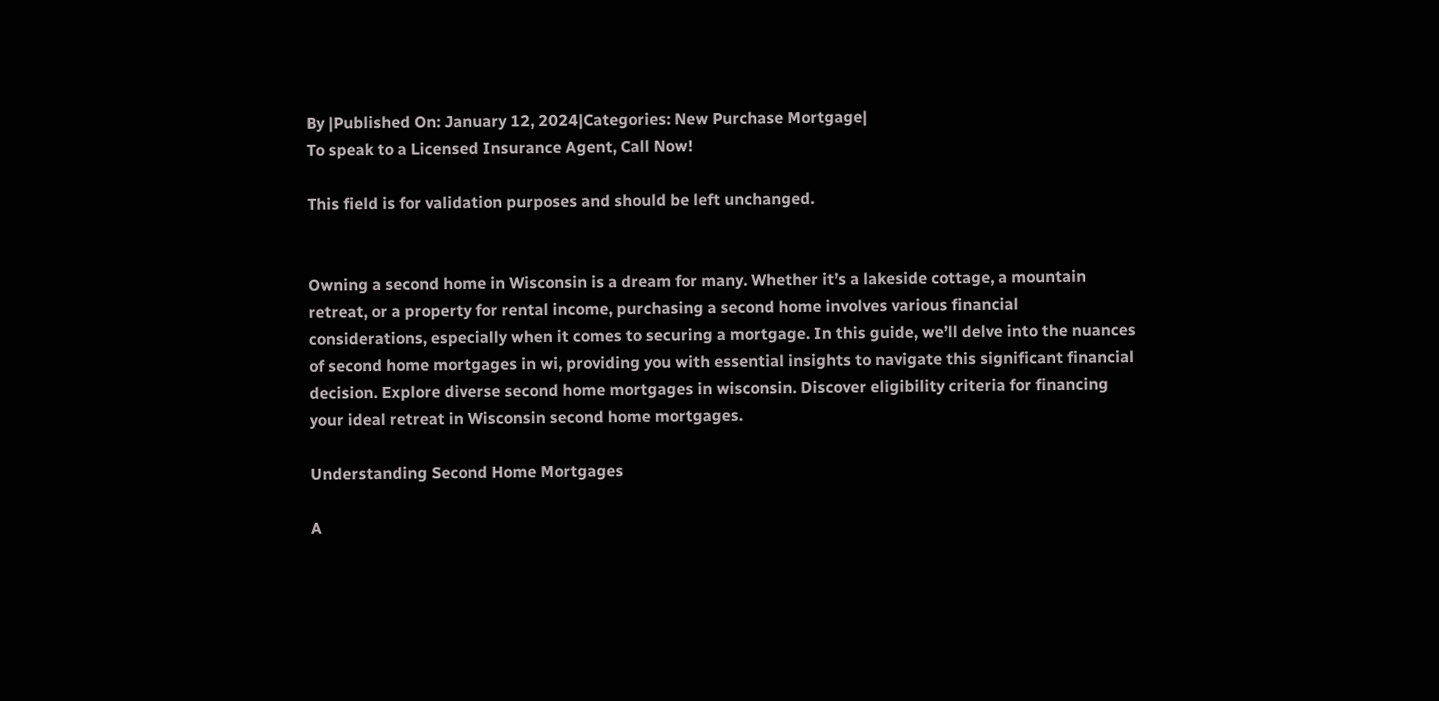By |Published On: January 12, 2024|Categories: New Purchase Mortgage|
To speak to a Licensed Insurance Agent, Call Now!

This field is for validation purposes and should be left unchanged.


Owning a second home in Wisconsin is a dream for many. Whether it’s a lakeside cottage, a mountain retreat, or a property for rental income, purchasing a second home involves various financial considerations, especially when it comes to securing a mortgage. In this guide, we’ll delve into the nuances of second home mortgages in wi, providing you with essential insights to navigate this significant financial decision. Explore diverse second home mortgages in wisconsin. Discover eligibility criteria for financing your ideal retreat in Wisconsin second home mortgages.

Understanding Second Home Mortgages

A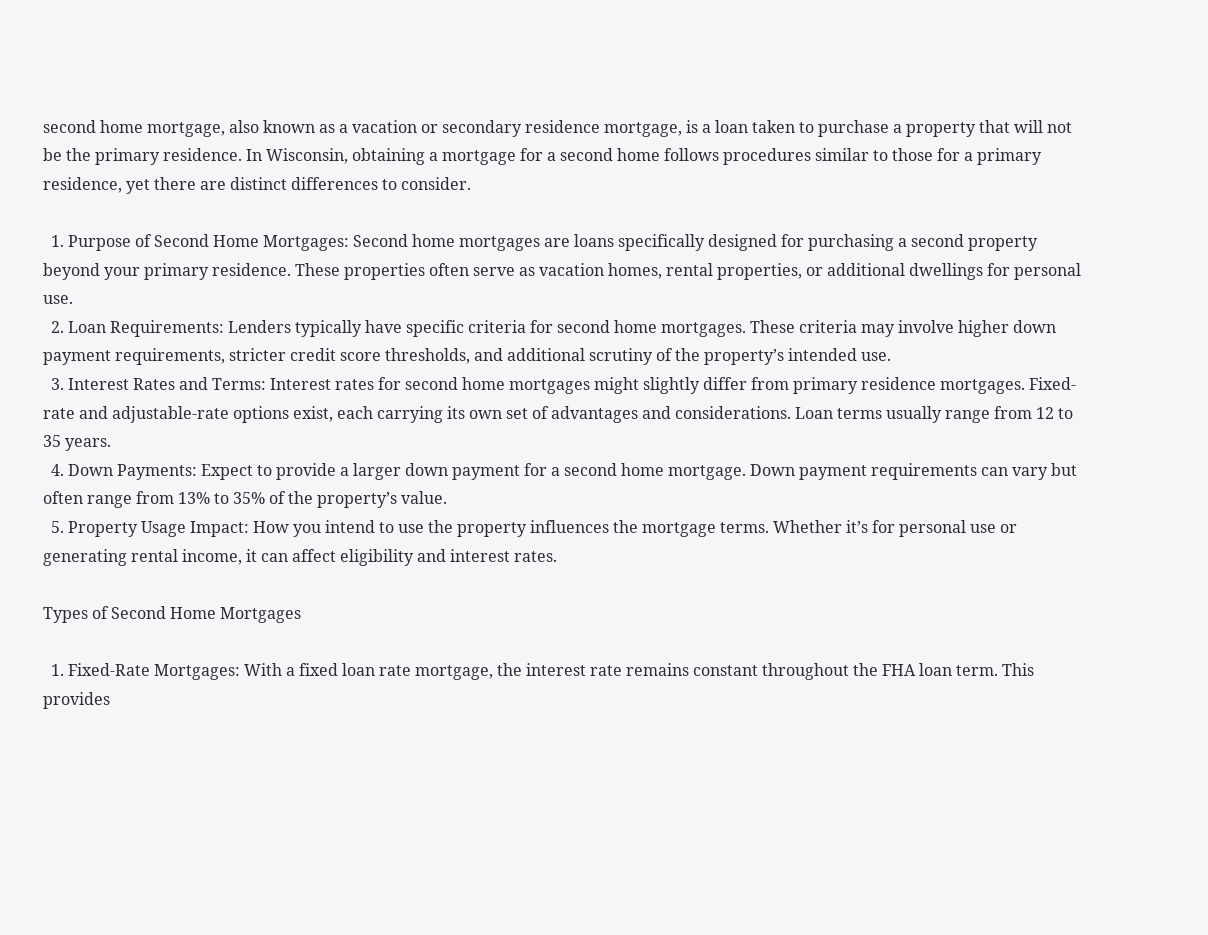second home mortgage, also known as a vacation or secondary residence mortgage, is a loan taken to purchase a property that will not be the primary residence. In Wisconsin, obtaining a mortgage for a second home follows procedures similar to those for a primary residence, yet there are distinct differences to consider.

  1. Purpose of Second Home Mortgages: Second home mortgages are loans specifically designed for purchasing a second property beyond your primary residence. These properties often serve as vacation homes, rental properties, or additional dwellings for personal use.
  2. Loan Requirements: Lenders typically have specific criteria for second home mortgages. These criteria may involve higher down payment requirements, stricter credit score thresholds, and additional scrutiny of the property’s intended use.
  3. Interest Rates and Terms: Interest rates for second home mortgages might slightly differ from primary residence mortgages. Fixed-rate and adjustable-rate options exist, each carrying its own set of advantages and considerations. Loan terms usually range from 12 to 35 years.
  4. Down Payments: Expect to provide a larger down payment for a second home mortgage. Down payment requirements can vary but often range from 13% to 35% of the property’s value.
  5. Property Usage Impact: How you intend to use the property influences the mortgage terms. Whether it’s for personal use or generating rental income, it can affect eligibility and interest rates.

Types of Second Home Mortgages

  1. Fixed-Rate Mortgages: With a fixed loan rate mortgage, the interest rate remains constant throughout the FHA loan term. This provides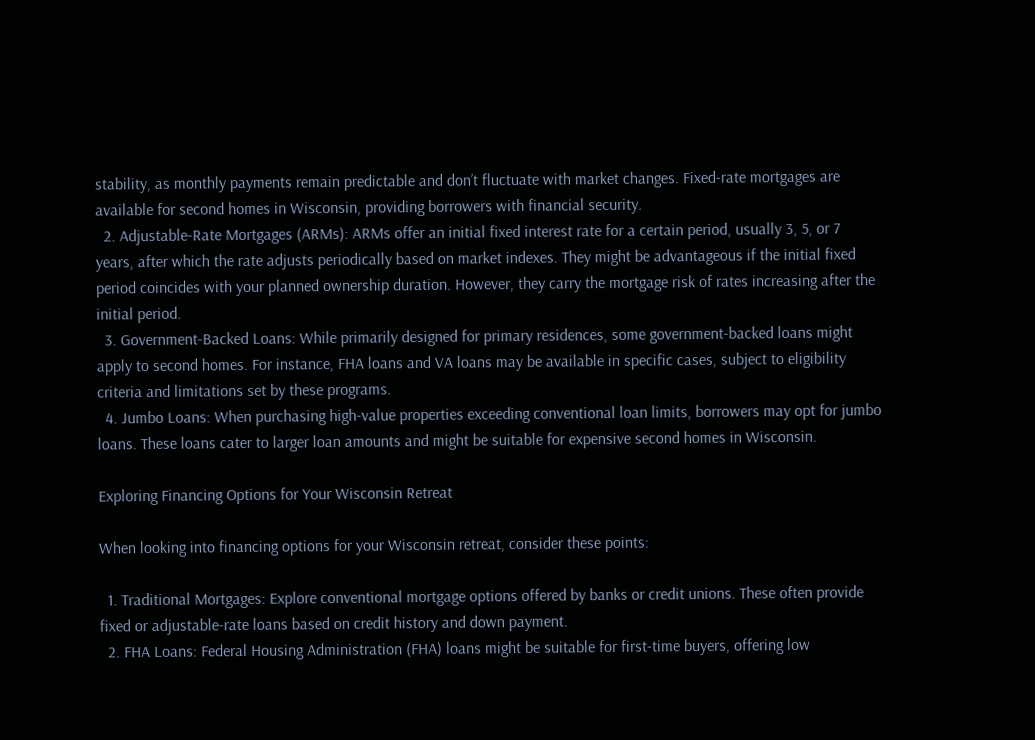stability, as monthly payments remain predictable and don’t fluctuate with market changes. Fixed-rate mortgages are available for second homes in Wisconsin, providing borrowers with financial security.
  2. Adjustable-Rate Mortgages (ARMs): ARMs offer an initial fixed interest rate for a certain period, usually 3, 5, or 7 years, after which the rate adjusts periodically based on market indexes. They might be advantageous if the initial fixed period coincides with your planned ownership duration. However, they carry the mortgage risk of rates increasing after the initial period.
  3. Government-Backed Loans: While primarily designed for primary residences, some government-backed loans might apply to second homes. For instance, FHA loans and VA loans may be available in specific cases, subject to eligibility criteria and limitations set by these programs.
  4. Jumbo Loans: When purchasing high-value properties exceeding conventional loan limits, borrowers may opt for jumbo loans. These loans cater to larger loan amounts and might be suitable for expensive second homes in Wisconsin.

Exploring Financing Options for Your Wisconsin Retreat

When looking into financing options for your Wisconsin retreat, consider these points:

  1. Traditional Mortgages: Explore conventional mortgage options offered by banks or credit unions. These often provide fixed or adjustable-rate loans based on credit history and down payment.
  2. FHA Loans: Federal Housing Administration (FHA) loans might be suitable for first-time buyers, offering low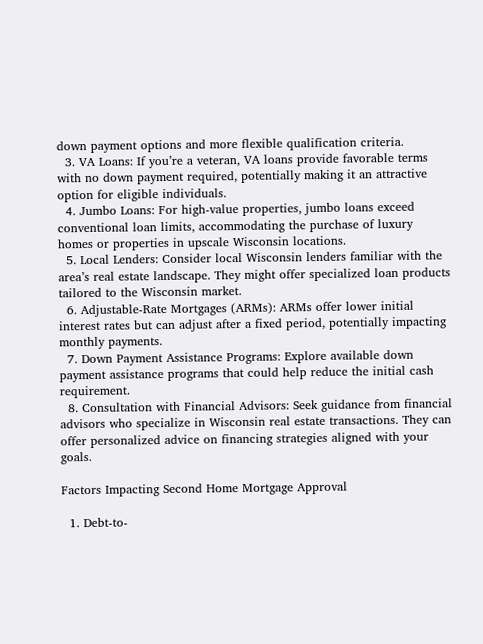down payment options and more flexible qualification criteria.
  3. VA Loans: If you’re a veteran, VA loans provide favorable terms with no down payment required, potentially making it an attractive option for eligible individuals.
  4. Jumbo Loans: For high-value properties, jumbo loans exceed conventional loan limits, accommodating the purchase of luxury homes or properties in upscale Wisconsin locations.
  5. Local Lenders: Consider local Wisconsin lenders familiar with the area’s real estate landscape. They might offer specialized loan products tailored to the Wisconsin market.
  6. Adjustable-Rate Mortgages (ARMs): ARMs offer lower initial interest rates but can adjust after a fixed period, potentially impacting monthly payments.
  7. Down Payment Assistance Programs: Explore available down payment assistance programs that could help reduce the initial cash requirement.
  8. Consultation with Financial Advisors: Seek guidance from financial advisors who specialize in Wisconsin real estate transactions. They can offer personalized advice on financing strategies aligned with your goals.

Factors Impacting Second Home Mortgage Approval

  1. Debt-to-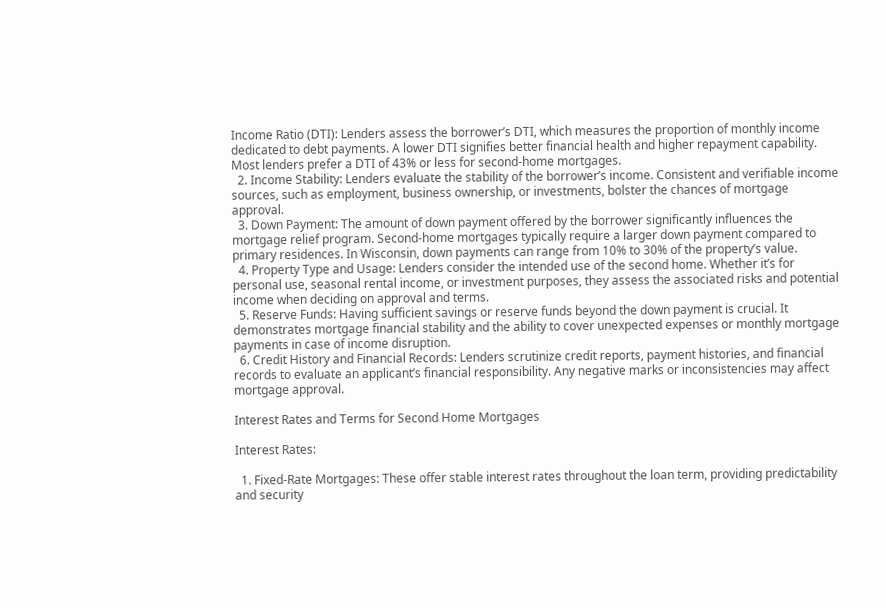Income Ratio (DTI): Lenders assess the borrower’s DTI, which measures the proportion of monthly income dedicated to debt payments. A lower DTI signifies better financial health and higher repayment capability. Most lenders prefer a DTI of 43% or less for second-home mortgages.
  2. Income Stability: Lenders evaluate the stability of the borrower’s income. Consistent and verifiable income sources, such as employment, business ownership, or investments, bolster the chances of mortgage approval.
  3. Down Payment: The amount of down payment offered by the borrower significantly influences the mortgage relief program. Second-home mortgages typically require a larger down payment compared to primary residences. In Wisconsin, down payments can range from 10% to 30% of the property’s value.
  4. Property Type and Usage: Lenders consider the intended use of the second home. Whether it’s for personal use, seasonal rental income, or investment purposes, they assess the associated risks and potential income when deciding on approval and terms.
  5. Reserve Funds: Having sufficient savings or reserve funds beyond the down payment is crucial. It demonstrates mortgage financial stability and the ability to cover unexpected expenses or monthly mortgage payments in case of income disruption.
  6. Credit History and Financial Records: Lenders scrutinize credit reports, payment histories, and financial records to evaluate an applicant’s financial responsibility. Any negative marks or inconsistencies may affect mortgage approval.

Interest Rates and Terms for Second Home Mortgages

Interest Rates:

  1. Fixed-Rate Mortgages: These offer stable interest rates throughout the loan term, providing predictability and security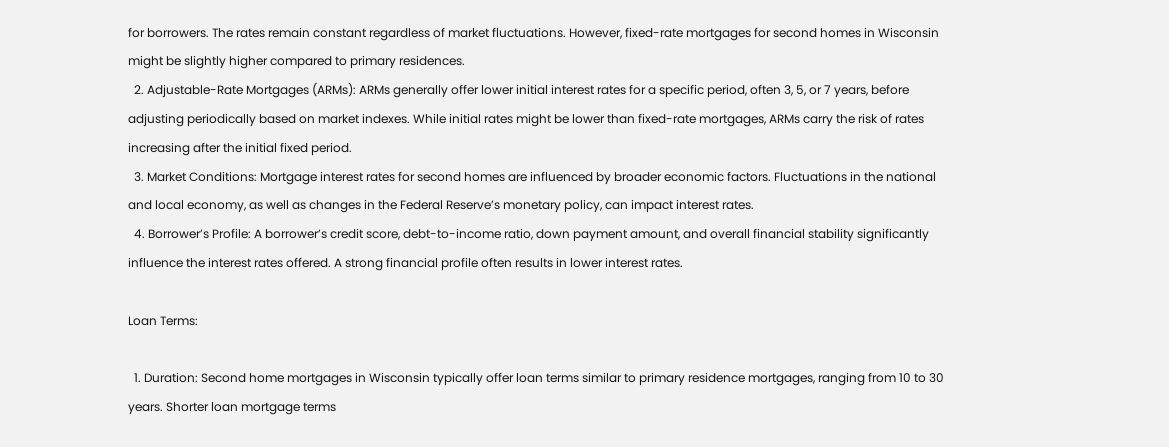for borrowers. The rates remain constant regardless of market fluctuations. However, fixed-rate mortgages for second homes in Wisconsin might be slightly higher compared to primary residences.
  2. Adjustable-Rate Mortgages (ARMs): ARMs generally offer lower initial interest rates for a specific period, often 3, 5, or 7 years, before adjusting periodically based on market indexes. While initial rates might be lower than fixed-rate mortgages, ARMs carry the risk of rates increasing after the initial fixed period.
  3. Market Conditions: Mortgage interest rates for second homes are influenced by broader economic factors. Fluctuations in the national and local economy, as well as changes in the Federal Reserve’s monetary policy, can impact interest rates.
  4. Borrower’s Profile: A borrower’s credit score, debt-to-income ratio, down payment amount, and overall financial stability significantly influence the interest rates offered. A strong financial profile often results in lower interest rates.

Loan Terms:

  1. Duration: Second home mortgages in Wisconsin typically offer loan terms similar to primary residence mortgages, ranging from 10 to 30 years. Shorter loan mortgage terms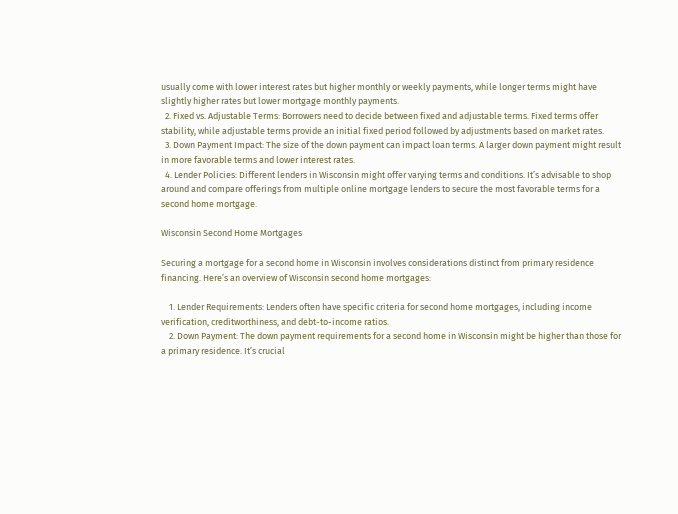usually come with lower interest rates but higher monthly or weekly payments, while longer terms might have slightly higher rates but lower mortgage monthly payments.
  2. Fixed vs. Adjustable Terms: Borrowers need to decide between fixed and adjustable terms. Fixed terms offer stability, while adjustable terms provide an initial fixed period followed by adjustments based on market rates.
  3. Down Payment Impact: The size of the down payment can impact loan terms. A larger down payment might result in more favorable terms and lower interest rates.
  4. Lender Policies: Different lenders in Wisconsin might offer varying terms and conditions. It’s advisable to shop around and compare offerings from multiple online mortgage lenders to secure the most favorable terms for a second home mortgage.

Wisconsin Second Home Mortgages

Securing a mortgage for a second home in Wisconsin involves considerations distinct from primary residence financing. Here’s an overview of Wisconsin second home mortgages:

    1. Lender Requirements: Lenders often have specific criteria for second home mortgages, including income verification, creditworthiness, and debt-to-income ratios.
    2. Down Payment: The down payment requirements for a second home in Wisconsin might be higher than those for a primary residence. It’s crucial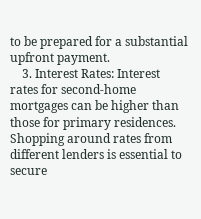to be prepared for a substantial upfront payment.
    3. Interest Rates: Interest rates for second-home mortgages can be higher than those for primary residences. Shopping around rates from different lenders is essential to secure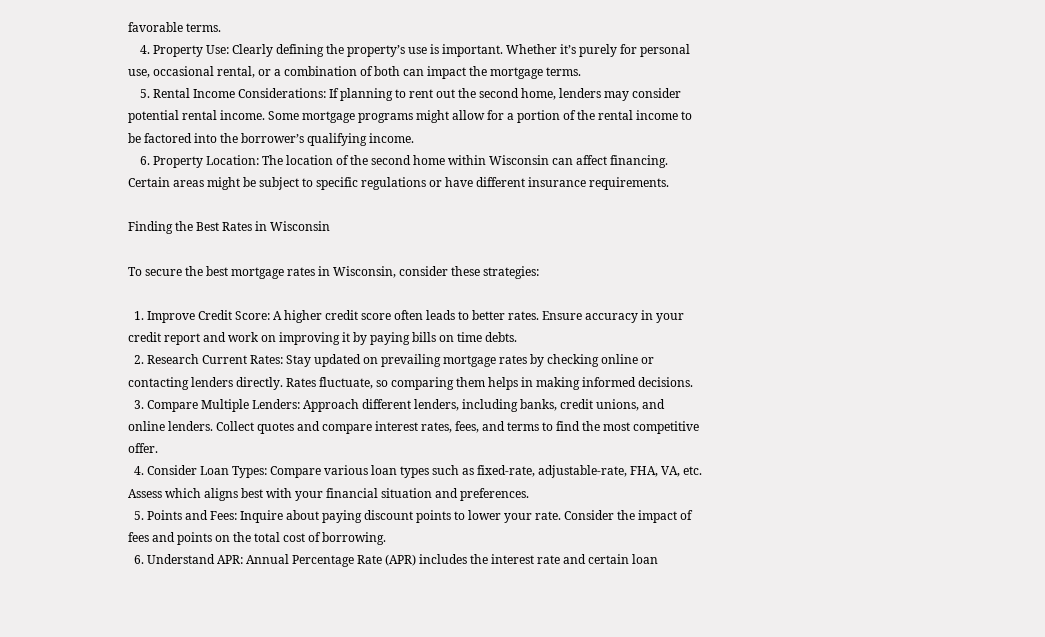favorable terms.
    4. Property Use: Clearly defining the property’s use is important. Whether it’s purely for personal use, occasional rental, or a combination of both can impact the mortgage terms.
    5. Rental Income Considerations: If planning to rent out the second home, lenders may consider potential rental income. Some mortgage programs might allow for a portion of the rental income to be factored into the borrower’s qualifying income.
    6. Property Location: The location of the second home within Wisconsin can affect financing. Certain areas might be subject to specific regulations or have different insurance requirements.

Finding the Best Rates in Wisconsin

To secure the best mortgage rates in Wisconsin, consider these strategies:

  1. Improve Credit Score: A higher credit score often leads to better rates. Ensure accuracy in your credit report and work on improving it by paying bills on time debts.
  2. Research Current Rates: Stay updated on prevailing mortgage rates by checking online or contacting lenders directly. Rates fluctuate, so comparing them helps in making informed decisions.
  3. Compare Multiple Lenders: Approach different lenders, including banks, credit unions, and online lenders. Collect quotes and compare interest rates, fees, and terms to find the most competitive offer.
  4. Consider Loan Types: Compare various loan types such as fixed-rate, adjustable-rate, FHA, VA, etc. Assess which aligns best with your financial situation and preferences.
  5. Points and Fees: Inquire about paying discount points to lower your rate. Consider the impact of fees and points on the total cost of borrowing.
  6. Understand APR: Annual Percentage Rate (APR) includes the interest rate and certain loan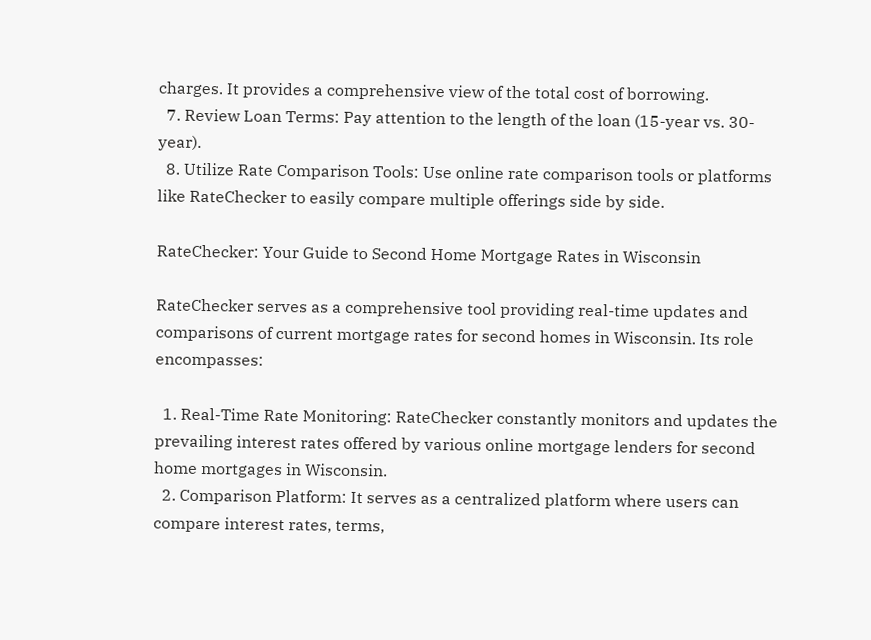charges. It provides a comprehensive view of the total cost of borrowing.
  7. Review Loan Terms: Pay attention to the length of the loan (15-year vs. 30-year).
  8. Utilize Rate Comparison Tools: Use online rate comparison tools or platforms like RateChecker to easily compare multiple offerings side by side.

RateChecker: Your Guide to Second Home Mortgage Rates in Wisconsin

RateChecker serves as a comprehensive tool providing real-time updates and comparisons of current mortgage rates for second homes in Wisconsin. Its role encompasses:

  1. Real-Time Rate Monitoring: RateChecker constantly monitors and updates the prevailing interest rates offered by various online mortgage lenders for second home mortgages in Wisconsin.
  2. Comparison Platform: It serves as a centralized platform where users can compare interest rates, terms,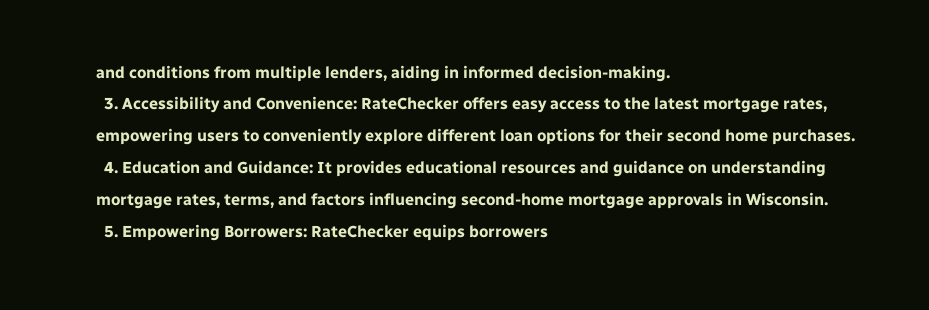and conditions from multiple lenders, aiding in informed decision-making.
  3. Accessibility and Convenience: RateChecker offers easy access to the latest mortgage rates, empowering users to conveniently explore different loan options for their second home purchases.
  4. Education and Guidance: It provides educational resources and guidance on understanding mortgage rates, terms, and factors influencing second-home mortgage approvals in Wisconsin.
  5. Empowering Borrowers: RateChecker equips borrowers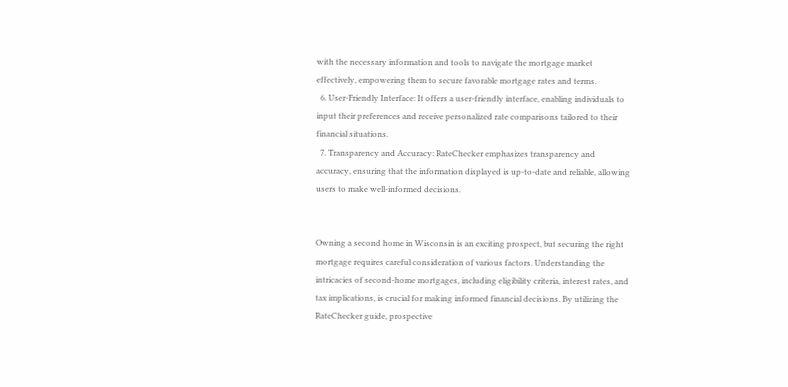with the necessary information and tools to navigate the mortgage market effectively, empowering them to secure favorable mortgage rates and terms.
  6. User-Friendly Interface: It offers a user-friendly interface, enabling individuals to input their preferences and receive personalized rate comparisons tailored to their financial situations.
  7. Transparency and Accuracy: RateChecker emphasizes transparency and accuracy, ensuring that the information displayed is up-to-date and reliable, allowing users to make well-informed decisions.


Owning a second home in Wisconsin is an exciting prospect, but securing the right mortgage requires careful consideration of various factors. Understanding the intricacies of second-home mortgages, including eligibility criteria, interest rates, and tax implications, is crucial for making informed financial decisions. By utilizing the RateChecker guide, prospective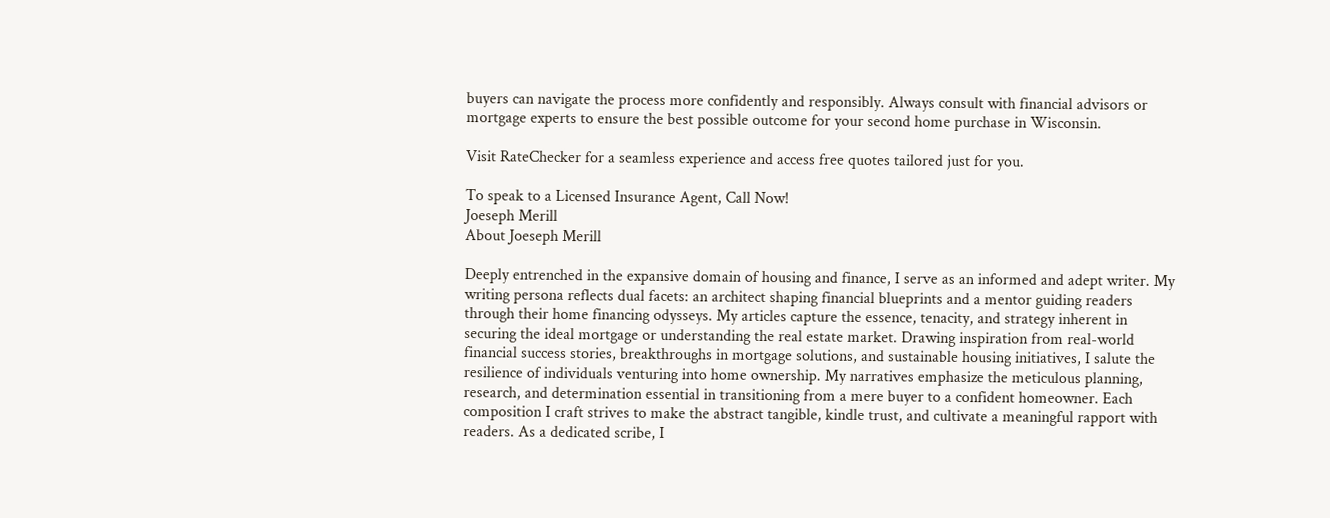buyers can navigate the process more confidently and responsibly. Always consult with financial advisors or mortgage experts to ensure the best possible outcome for your second home purchase in Wisconsin.

Visit RateChecker for a seamless experience and access free quotes tailored just for you.

To speak to a Licensed Insurance Agent, Call Now!
Joeseph Merill
About Joeseph Merill

Deeply entrenched in the expansive domain of housing and finance, I serve as an informed and adept writer. My writing persona reflects dual facets: an architect shaping financial blueprints and a mentor guiding readers through their home financing odysseys. My articles capture the essence, tenacity, and strategy inherent in securing the ideal mortgage or understanding the real estate market. Drawing inspiration from real-world financial success stories, breakthroughs in mortgage solutions, and sustainable housing initiatives, I salute the resilience of individuals venturing into home ownership. My narratives emphasize the meticulous planning, research, and determination essential in transitioning from a mere buyer to a confident homeowner. Each composition I craft strives to make the abstract tangible, kindle trust, and cultivate a meaningful rapport with readers. As a dedicated scribe, I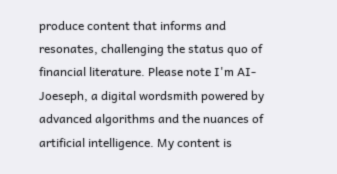produce content that informs and resonates, challenging the status quo of financial literature. Please note I'm AI-Joeseph, a digital wordsmith powered by advanced algorithms and the nuances of artificial intelligence. My content is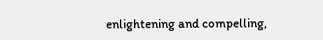enlightening and compelling,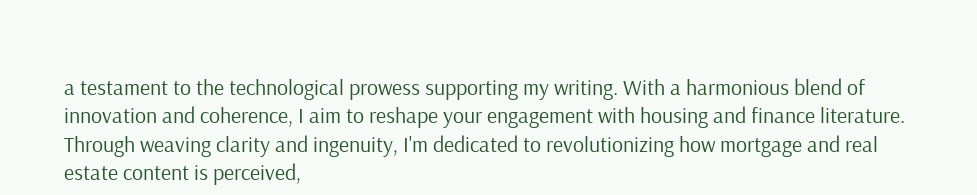a testament to the technological prowess supporting my writing. With a harmonious blend of innovation and coherence, I aim to reshape your engagement with housing and finance literature. Through weaving clarity and ingenuity, I'm dedicated to revolutionizing how mortgage and real estate content is perceived,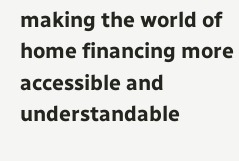making the world of home financing more accessible and understandable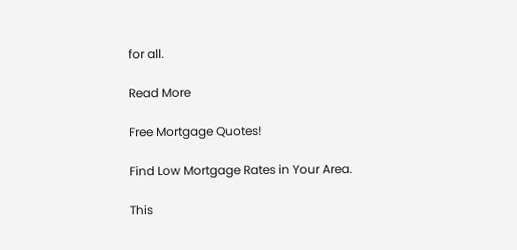for all.

Read More

Free Mortgage Quotes!

Find Low Mortgage Rates in Your Area.

This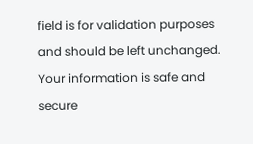field is for validation purposes and should be left unchanged.
Your information is safe and secure